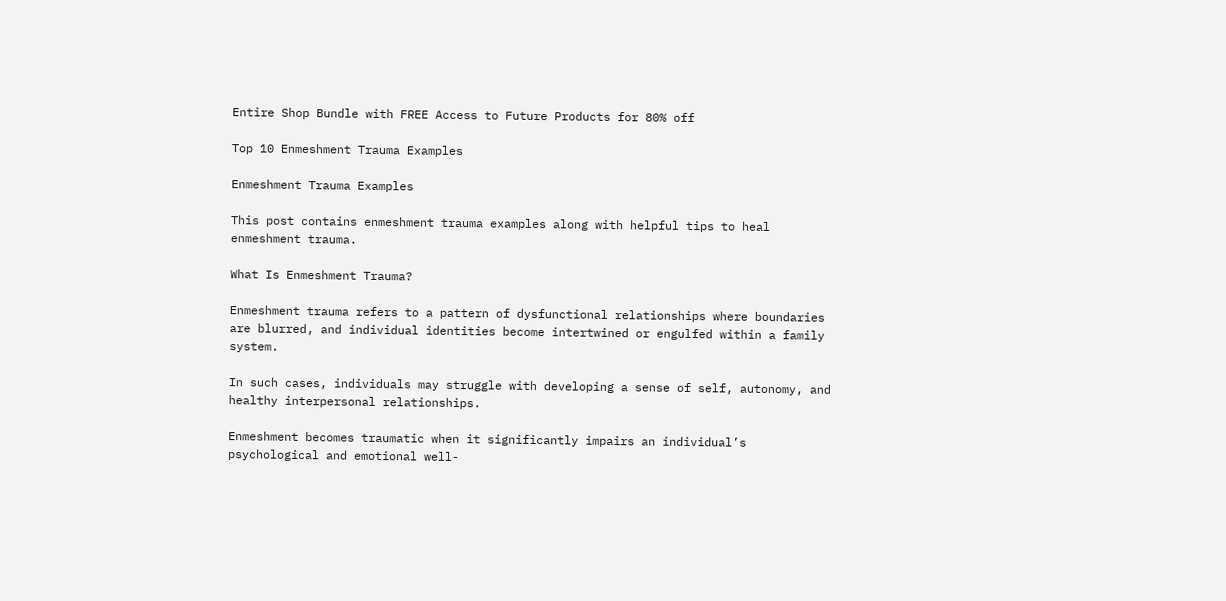Entire Shop Bundle with FREE Access to Future Products for 80% off

Top 10 Enmeshment Trauma Examples

Enmeshment Trauma Examples

This post contains enmeshment trauma examples along with helpful tips to heal enmeshment trauma.

What Is Enmeshment Trauma?

Enmeshment trauma refers to a pattern of dysfunctional relationships where boundaries are blurred, and individual identities become intertwined or engulfed within a family system.

In such cases, individuals may struggle with developing a sense of self, autonomy, and healthy interpersonal relationships.

Enmeshment becomes traumatic when it significantly impairs an individual’s psychological and emotional well-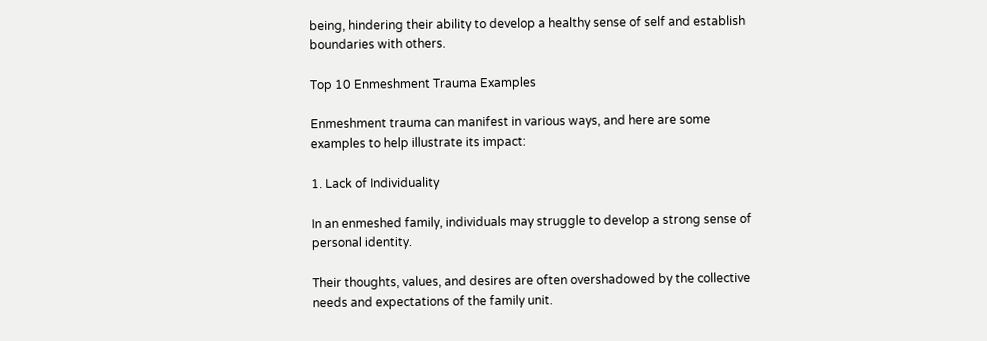being, hindering their ability to develop a healthy sense of self and establish boundaries with others.

Top 10 Enmeshment Trauma Examples

Enmeshment trauma can manifest in various ways, and here are some examples to help illustrate its impact:

1. Lack of Individuality

In an enmeshed family, individuals may struggle to develop a strong sense of personal identity.

Their thoughts, values, and desires are often overshadowed by the collective needs and expectations of the family unit.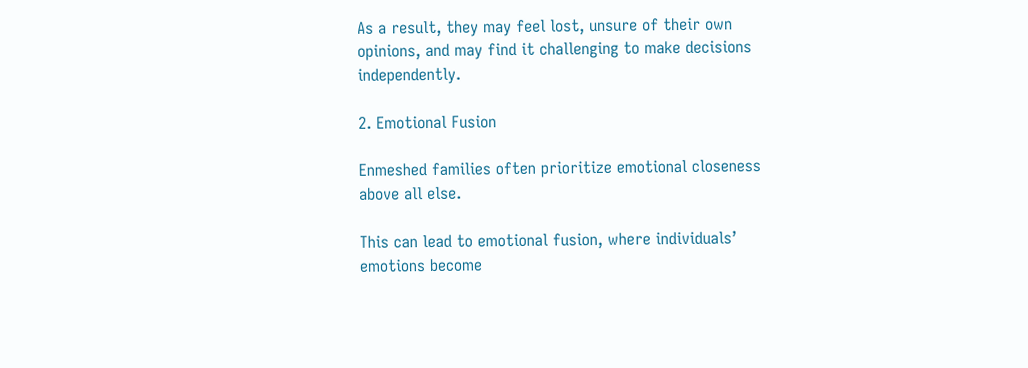As a result, they may feel lost, unsure of their own opinions, and may find it challenging to make decisions independently.

2. Emotional Fusion

Enmeshed families often prioritize emotional closeness above all else.

This can lead to emotional fusion, where individuals’ emotions become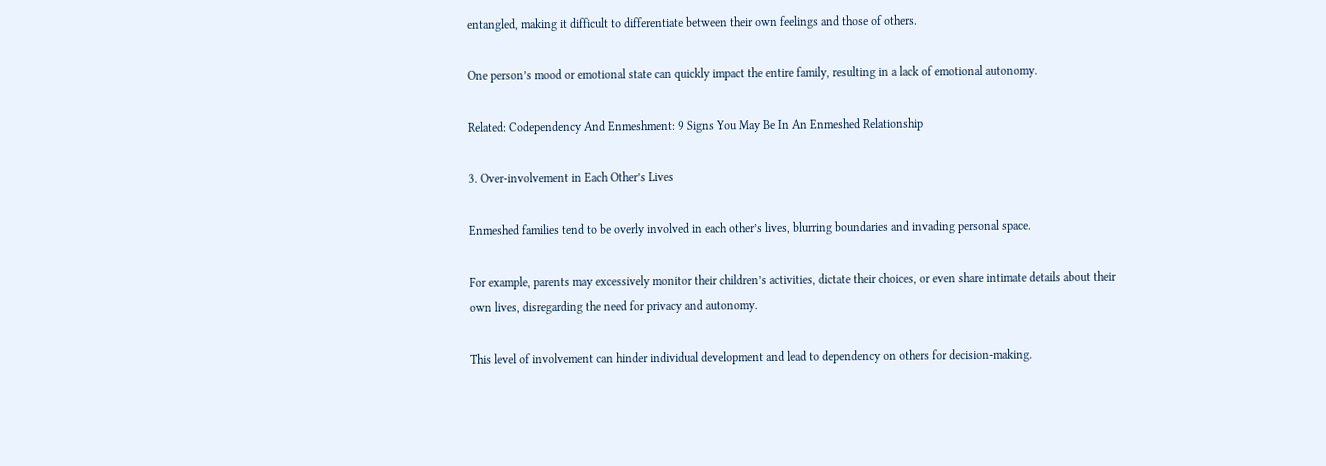entangled, making it difficult to differentiate between their own feelings and those of others.

One person’s mood or emotional state can quickly impact the entire family, resulting in a lack of emotional autonomy.

Related: Codependency And Enmeshment: 9 Signs You May Be In An Enmeshed Relationship

3. Over-involvement in Each Other’s Lives

Enmeshed families tend to be overly involved in each other’s lives, blurring boundaries and invading personal space.

For example, parents may excessively monitor their children’s activities, dictate their choices, or even share intimate details about their own lives, disregarding the need for privacy and autonomy.

This level of involvement can hinder individual development and lead to dependency on others for decision-making.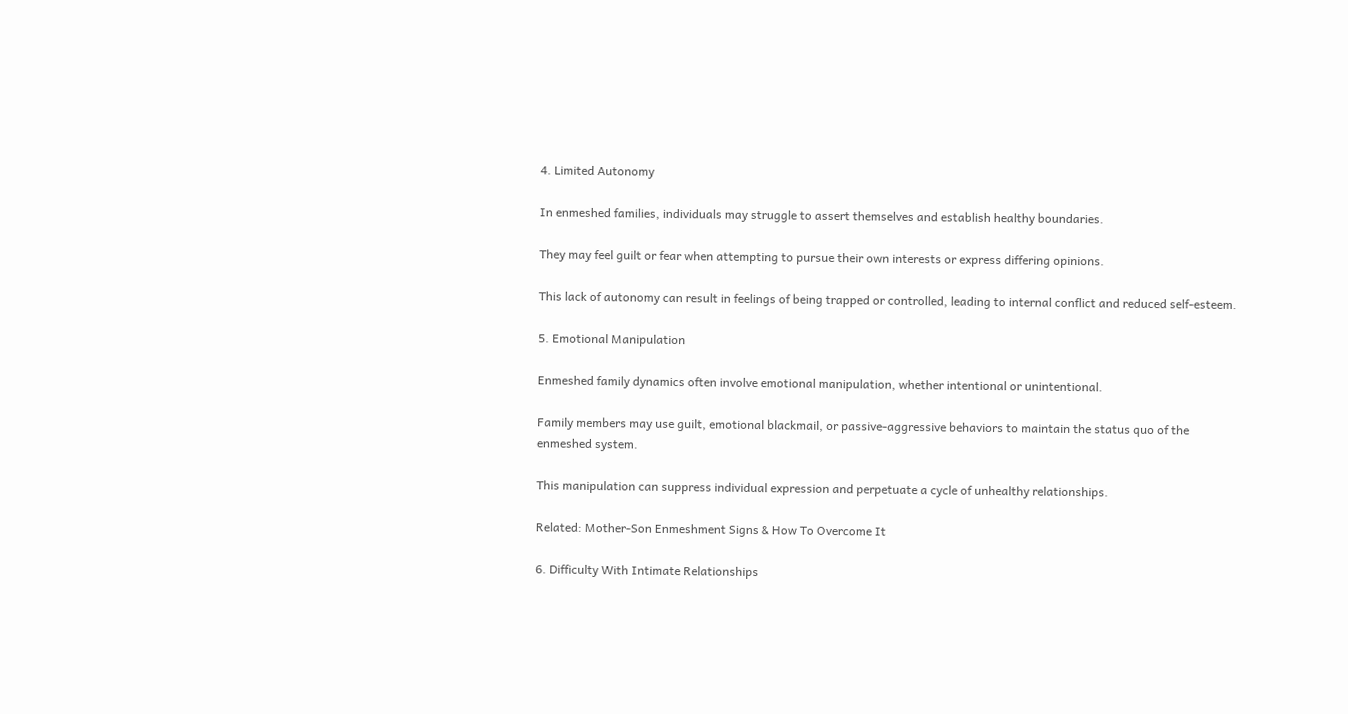4. Limited Autonomy

In enmeshed families, individuals may struggle to assert themselves and establish healthy boundaries.

They may feel guilt or fear when attempting to pursue their own interests or express differing opinions.

This lack of autonomy can result in feelings of being trapped or controlled, leading to internal conflict and reduced self-esteem.

5. Emotional Manipulation

Enmeshed family dynamics often involve emotional manipulation, whether intentional or unintentional.

Family members may use guilt, emotional blackmail, or passive-aggressive behaviors to maintain the status quo of the enmeshed system.

This manipulation can suppress individual expression and perpetuate a cycle of unhealthy relationships.

Related: Mother-Son Enmeshment Signs & How To Overcome It

6. Difficulty With Intimate Relationships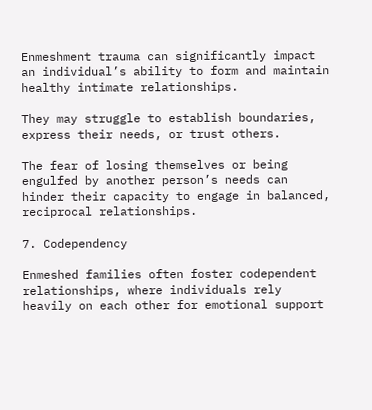Enmeshment trauma can significantly impact an individual’s ability to form and maintain healthy intimate relationships.

They may struggle to establish boundaries, express their needs, or trust others.

The fear of losing themselves or being engulfed by another person’s needs can hinder their capacity to engage in balanced, reciprocal relationships.

7. Codependency

Enmeshed families often foster codependent relationships, where individuals rely heavily on each other for emotional support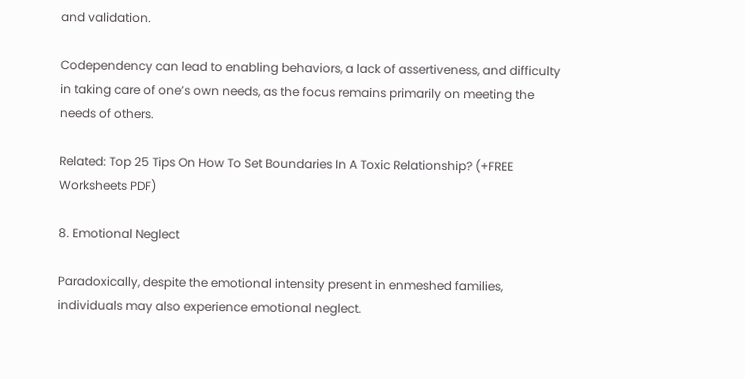and validation.

Codependency can lead to enabling behaviors, a lack of assertiveness, and difficulty in taking care of one’s own needs, as the focus remains primarily on meeting the needs of others.

Related: Top 25 Tips On How To Set Boundaries In A Toxic Relationship? (+FREE Worksheets PDF)

8. Emotional Neglect

Paradoxically, despite the emotional intensity present in enmeshed families, individuals may also experience emotional neglect.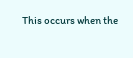This occurs when the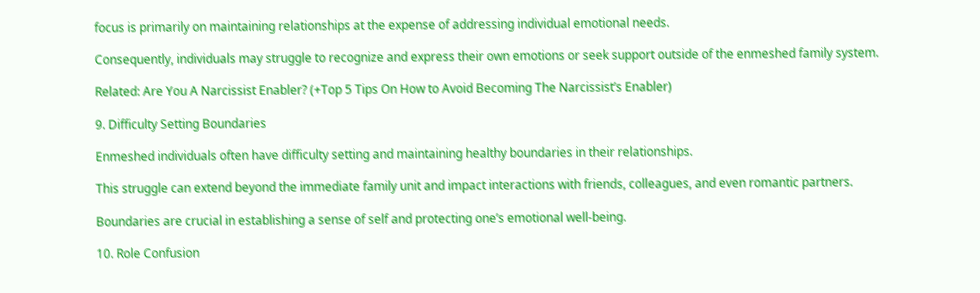focus is primarily on maintaining relationships at the expense of addressing individual emotional needs.

Consequently, individuals may struggle to recognize and express their own emotions or seek support outside of the enmeshed family system.

Related: Are You A Narcissist Enabler? (+Top 5 Tips On How to Avoid Becoming The Narcissist’s Enabler)

9. Difficulty Setting Boundaries

Enmeshed individuals often have difficulty setting and maintaining healthy boundaries in their relationships.

This struggle can extend beyond the immediate family unit and impact interactions with friends, colleagues, and even romantic partners.

Boundaries are crucial in establishing a sense of self and protecting one’s emotional well-being.

10. Role Confusion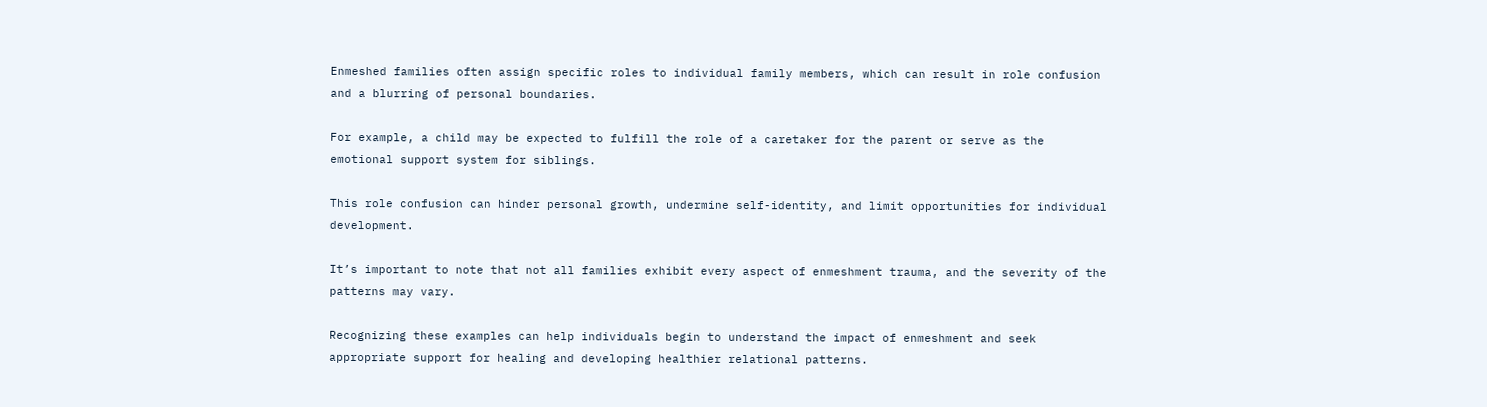Enmeshed families often assign specific roles to individual family members, which can result in role confusion and a blurring of personal boundaries.

For example, a child may be expected to fulfill the role of a caretaker for the parent or serve as the emotional support system for siblings.

This role confusion can hinder personal growth, undermine self-identity, and limit opportunities for individual development.

It’s important to note that not all families exhibit every aspect of enmeshment trauma, and the severity of the patterns may vary.

Recognizing these examples can help individuals begin to understand the impact of enmeshment and seek appropriate support for healing and developing healthier relational patterns.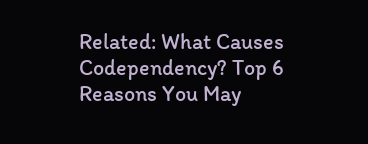Related: What Causes Codependency? Top 6 Reasons You May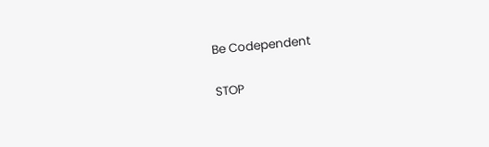Be Codependent

STOP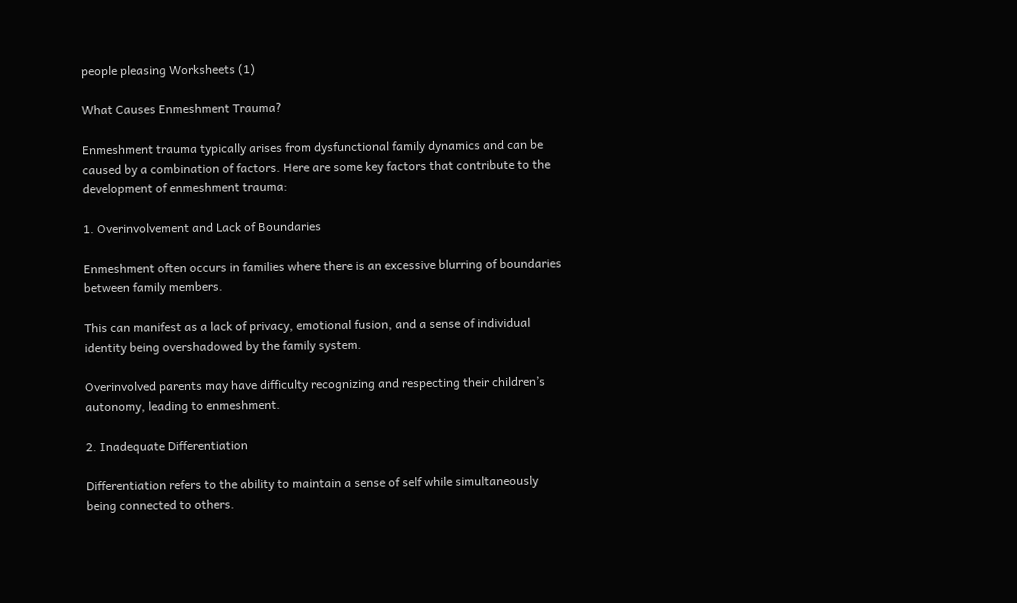people pleasing Worksheets (1)

What Causes Enmeshment Trauma?

Enmeshment trauma typically arises from dysfunctional family dynamics and can be caused by a combination of factors. Here are some key factors that contribute to the development of enmeshment trauma:

1. Overinvolvement and Lack of Boundaries

Enmeshment often occurs in families where there is an excessive blurring of boundaries between family members.

This can manifest as a lack of privacy, emotional fusion, and a sense of individual identity being overshadowed by the family system.

Overinvolved parents may have difficulty recognizing and respecting their children’s autonomy, leading to enmeshment.

2. Inadequate Differentiation

Differentiation refers to the ability to maintain a sense of self while simultaneously being connected to others.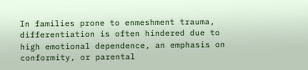In families prone to enmeshment trauma, differentiation is often hindered due to high emotional dependence, an emphasis on conformity, or parental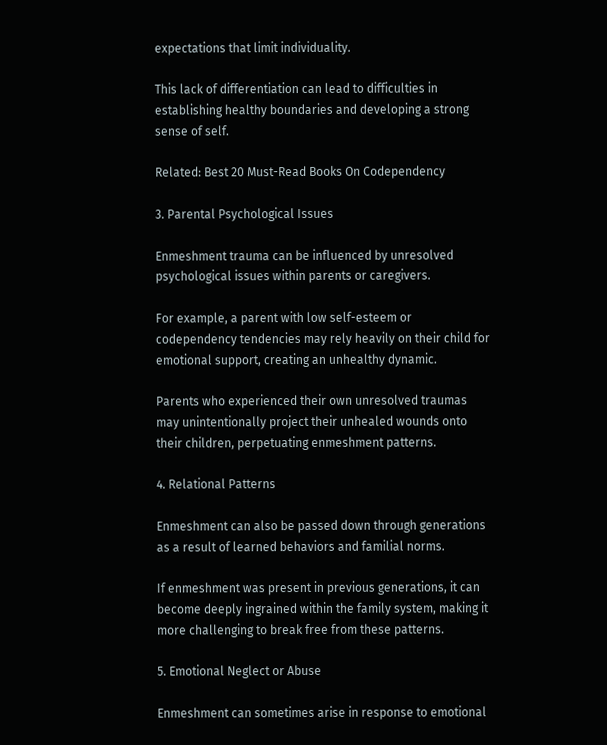expectations that limit individuality.

This lack of differentiation can lead to difficulties in establishing healthy boundaries and developing a strong sense of self.

Related: Best 20 Must-Read Books On Codependency

3. Parental Psychological Issues

Enmeshment trauma can be influenced by unresolved psychological issues within parents or caregivers.

For example, a parent with low self-esteem or codependency tendencies may rely heavily on their child for emotional support, creating an unhealthy dynamic.

Parents who experienced their own unresolved traumas may unintentionally project their unhealed wounds onto their children, perpetuating enmeshment patterns.

4. Relational Patterns

Enmeshment can also be passed down through generations as a result of learned behaviors and familial norms.

If enmeshment was present in previous generations, it can become deeply ingrained within the family system, making it more challenging to break free from these patterns.

5. Emotional Neglect or Abuse

Enmeshment can sometimes arise in response to emotional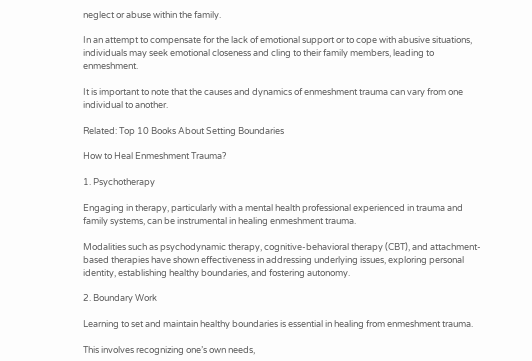neglect or abuse within the family.

In an attempt to compensate for the lack of emotional support or to cope with abusive situations, individuals may seek emotional closeness and cling to their family members, leading to enmeshment.

It is important to note that the causes and dynamics of enmeshment trauma can vary from one individual to another.

Related: Top 10 Books About Setting Boundaries

How to Heal Enmeshment Trauma?

1. Psychotherapy

Engaging in therapy, particularly with a mental health professional experienced in trauma and family systems, can be instrumental in healing enmeshment trauma.

Modalities such as psychodynamic therapy, cognitive-behavioral therapy (CBT), and attachment-based therapies have shown effectiveness in addressing underlying issues, exploring personal identity, establishing healthy boundaries, and fostering autonomy.

2. Boundary Work

Learning to set and maintain healthy boundaries is essential in healing from enmeshment trauma.

This involves recognizing one’s own needs,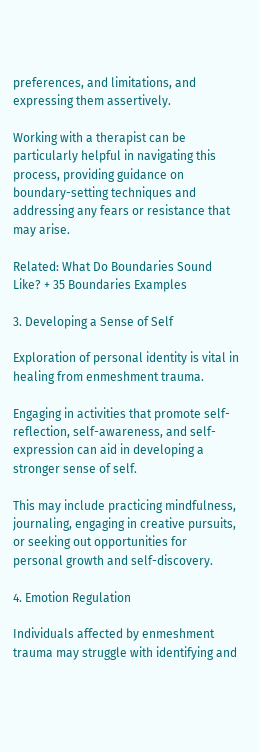preferences, and limitations, and expressing them assertively.

Working with a therapist can be particularly helpful in navigating this process, providing guidance on boundary-setting techniques and addressing any fears or resistance that may arise.

Related: What Do Boundaries Sound Like? + 35 Boundaries Examples

3. Developing a Sense of Self

Exploration of personal identity is vital in healing from enmeshment trauma.

Engaging in activities that promote self-reflection, self-awareness, and self-expression can aid in developing a stronger sense of self.

This may include practicing mindfulness, journaling, engaging in creative pursuits, or seeking out opportunities for personal growth and self-discovery.

4. Emotion Regulation

Individuals affected by enmeshment trauma may struggle with identifying and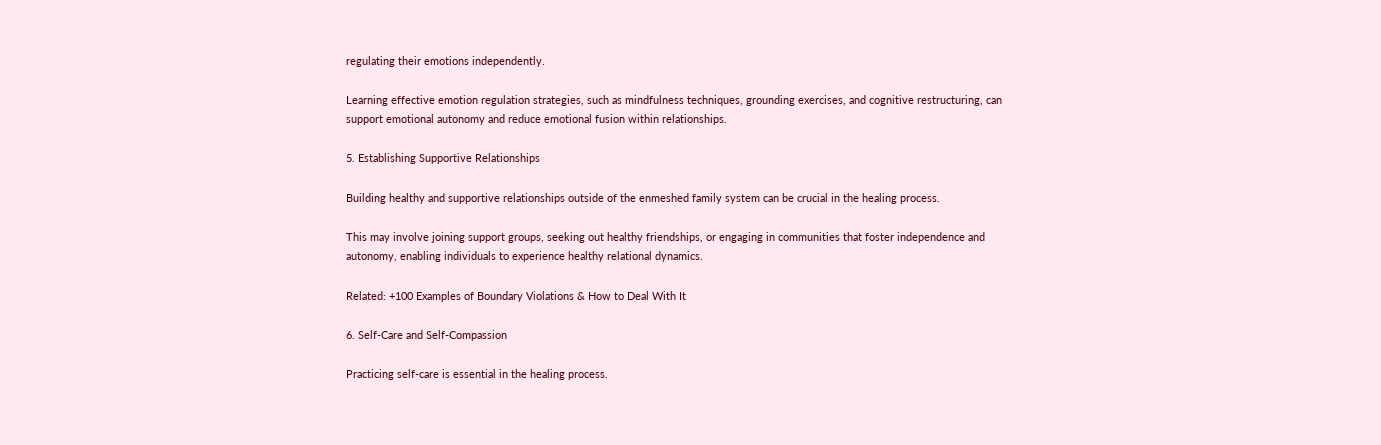regulating their emotions independently.

Learning effective emotion regulation strategies, such as mindfulness techniques, grounding exercises, and cognitive restructuring, can support emotional autonomy and reduce emotional fusion within relationships.

5. Establishing Supportive Relationships

Building healthy and supportive relationships outside of the enmeshed family system can be crucial in the healing process.

This may involve joining support groups, seeking out healthy friendships, or engaging in communities that foster independence and autonomy, enabling individuals to experience healthy relational dynamics.

Related: +100 Examples of Boundary Violations & How to Deal With It

6. Self-Care and Self-Compassion

Practicing self-care is essential in the healing process.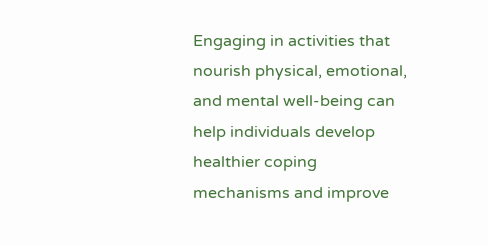Engaging in activities that nourish physical, emotional, and mental well-being can help individuals develop healthier coping mechanisms and improve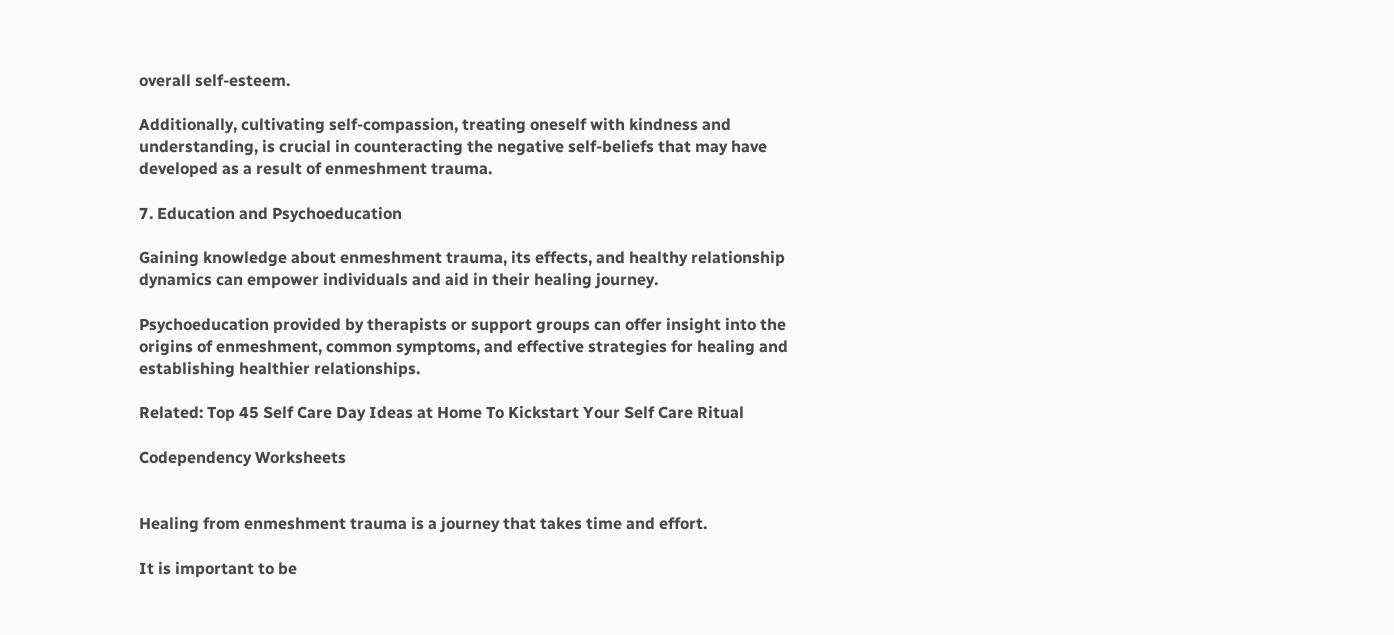overall self-esteem.

Additionally, cultivating self-compassion, treating oneself with kindness and understanding, is crucial in counteracting the negative self-beliefs that may have developed as a result of enmeshment trauma.

7. Education and Psychoeducation

Gaining knowledge about enmeshment trauma, its effects, and healthy relationship dynamics can empower individuals and aid in their healing journey.

Psychoeducation provided by therapists or support groups can offer insight into the origins of enmeshment, common symptoms, and effective strategies for healing and establishing healthier relationships.

Related: Top 45 Self Care Day Ideas at Home To Kickstart Your Self Care Ritual

Codependency Worksheets


Healing from enmeshment trauma is a journey that takes time and effort.

It is important to be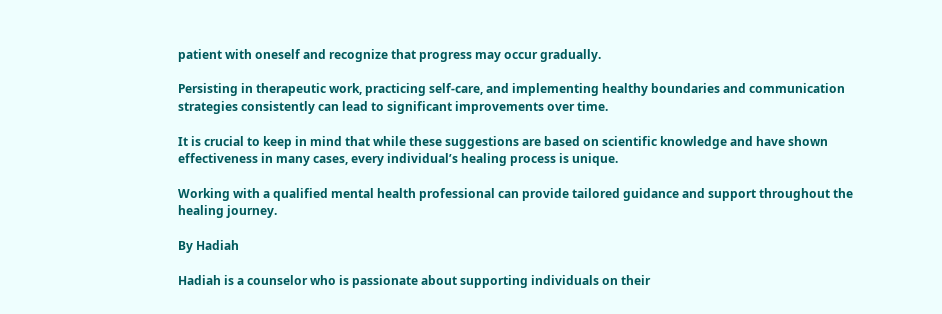patient with oneself and recognize that progress may occur gradually.

Persisting in therapeutic work, practicing self-care, and implementing healthy boundaries and communication strategies consistently can lead to significant improvements over time.

It is crucial to keep in mind that while these suggestions are based on scientific knowledge and have shown effectiveness in many cases, every individual’s healing process is unique.

Working with a qualified mental health professional can provide tailored guidance and support throughout the healing journey.

By Hadiah

Hadiah is a counselor who is passionate about supporting individuals on their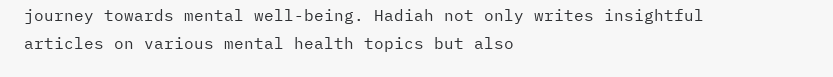journey towards mental well-being. Hadiah not only writes insightful articles on various mental health topics but also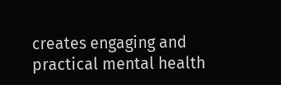creates engaging and practical mental health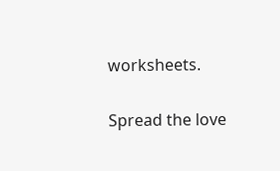worksheets.

Spread the love